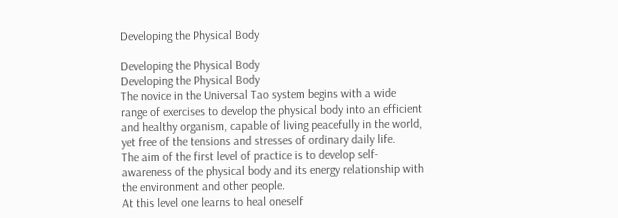Developing the Physical Body

Developing the Physical Body
Developing the Physical Body
The novice in the Universal Tao system begins with a wide range of exercises to develop the physical body into an efficient and healthy organism, capable of living peacefully in the world, yet free of the tensions and stresses of ordinary daily life.
The aim of the first level of practice is to develop self-awareness of the physical body and its energy relationship with the environment and other people.
At this level one learns to heal oneself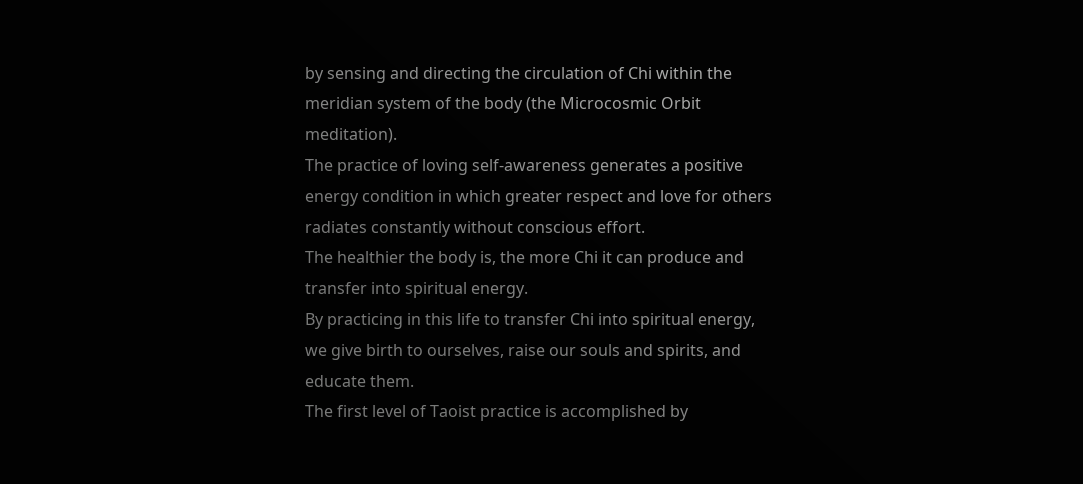by sensing and directing the circulation of Chi within the meridian system of the body (the Microcosmic Orbit meditation).
The practice of loving self-awareness generates a positive energy condition in which greater respect and love for others radiates constantly without conscious effort.
The healthier the body is, the more Chi it can produce and transfer into spiritual energy.
By practicing in this life to transfer Chi into spiritual energy, we give birth to ourselves, raise our souls and spirits, and educate them.
The first level of Taoist practice is accomplished by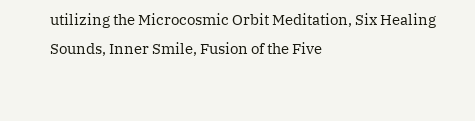utilizing the Microcosmic Orbit Meditation, Six Healing Sounds, Inner Smile, Fusion of the Five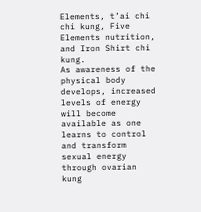Elements, t’ai chi chi kung, Five Elements nutrition, and Iron Shirt chi kung.
As awareness of the physical body develops, increased levels of energy will become available as one learns to control and transform sexual energy through ovarian kung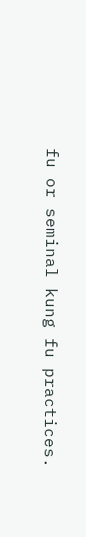fu or seminal kung fu practices.